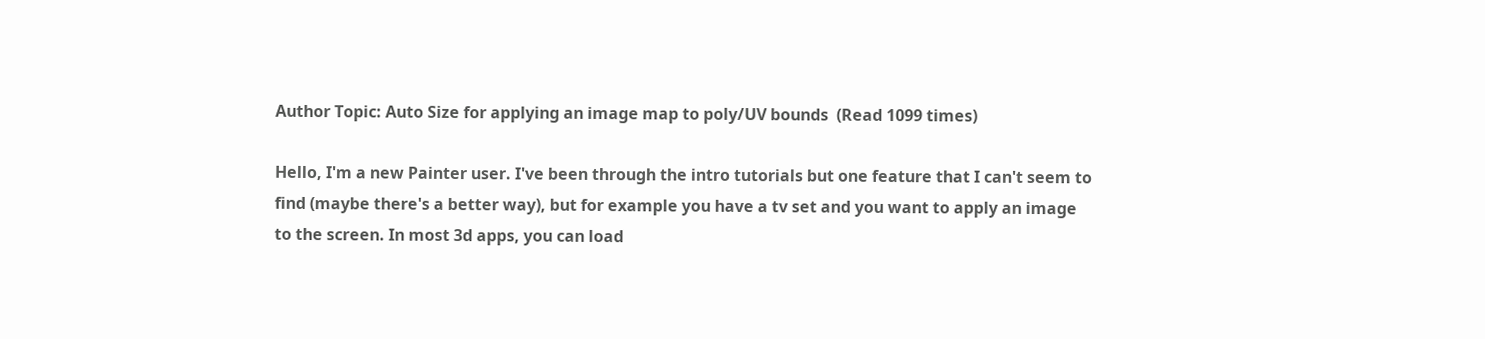Author Topic: Auto Size for applying an image map to poly/UV bounds  (Read 1099 times)

Hello, I'm a new Painter user. I've been through the intro tutorials but one feature that I can't seem to find (maybe there's a better way), but for example you have a tv set and you want to apply an image to the screen. In most 3d apps, you can load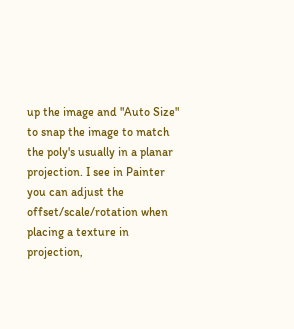up the image and "Auto Size" to snap the image to match the poly's usually in a planar projection. I see in Painter you can adjust the offset/scale/rotation when placing a texture in projection,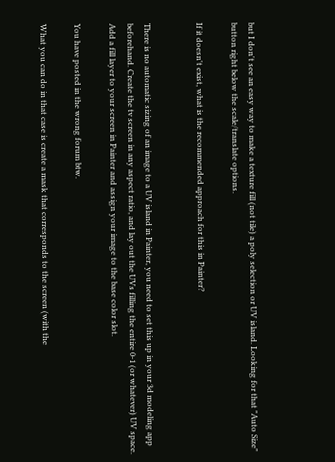but I don't see an easy way to make a texture fill (not tile) a poly selection or UV island. Looking for that "Auto Size" button right below the scale/translate options.

If it doesn't exist, what is the recommended approach for this in Painter?


There is no automatic sizing of an image to a UV island in Painter, you need to set this up in your 3d modeling app beforehand. Create the tv screen in any aspect ratio, and lay out the UVs filling the entire 0-1 (or whatever) UV space. Add a fill layer to your screen in Painter and assign your image to the base color slot.

You have posted in the wrong forum btw.

What you can do in that case is create a mask that corresponds to the screen (with the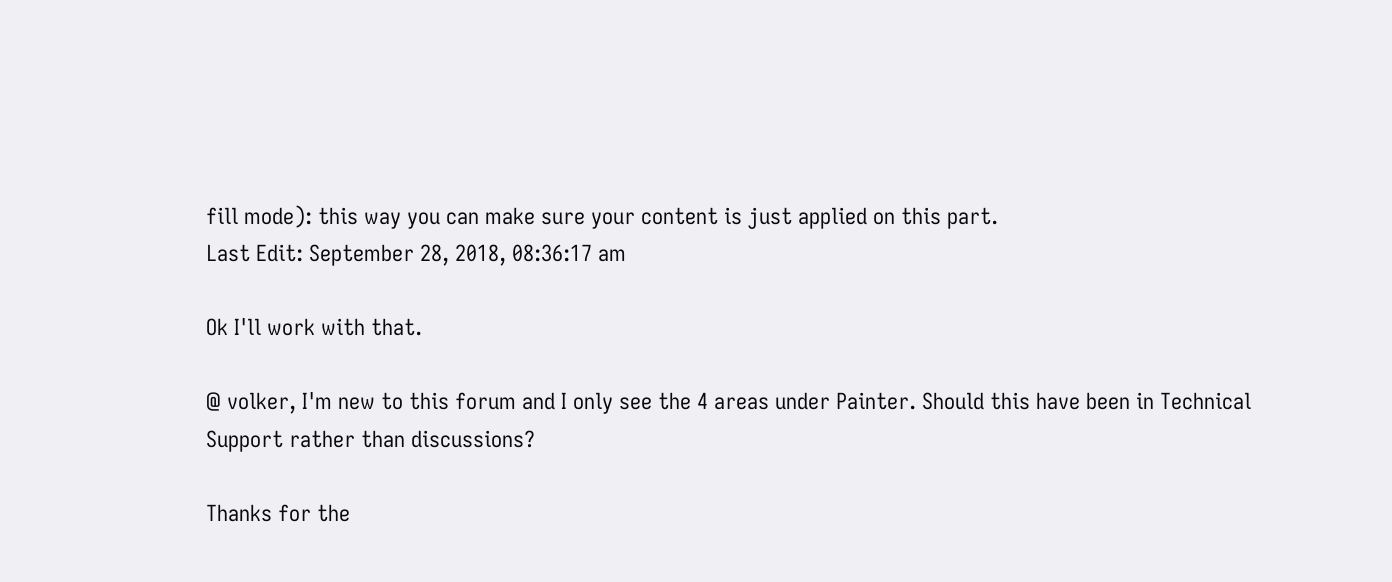fill mode): this way you can make sure your content is just applied on this part.
Last Edit: September 28, 2018, 08:36:17 am

Ok I'll work with that.

@ volker, I'm new to this forum and I only see the 4 areas under Painter. Should this have been in Technical Support rather than discussions?

Thanks for the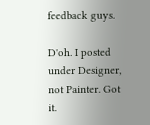feedback guys.

D'oh. I posted under Designer, not Painter. Got it.